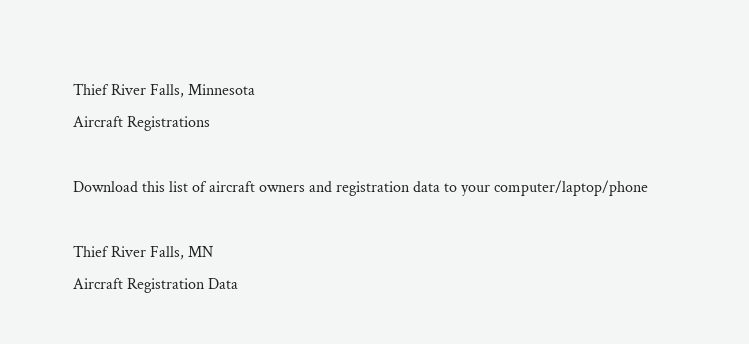Thief River Falls, Minnesota
Aircraft Registrations

Download this list of aircraft owners and registration data to your computer/laptop/phone

Thief River Falls, MN
Aircraft Registration Data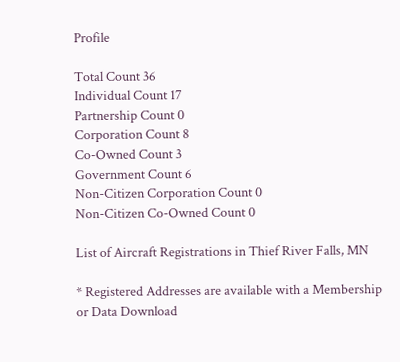Profile

Total Count 36
Individual Count 17
Partnership Count 0
Corporation Count 8
Co-Owned Count 3
Government Count 6
Non-Citizen Corporation Count 0
Non-Citizen Co-Owned Count 0

List of Aircraft Registrations in Thief River Falls, MN

* Registered Addresses are available with a Membership or Data Download